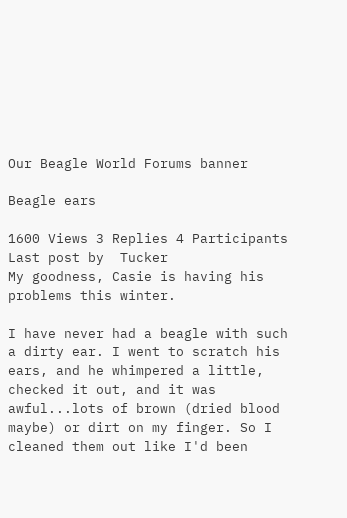Our Beagle World Forums banner

Beagle ears

1600 Views 3 Replies 4 Participants Last post by  Tucker
My goodness, Casie is having his problems this winter.

I have never had a beagle with such a dirty ear. I went to scratch his ears, and he whimpered a little, checked it out, and it was awful...lots of brown (dried blood maybe) or dirt on my finger. So I cleaned them out like I'd been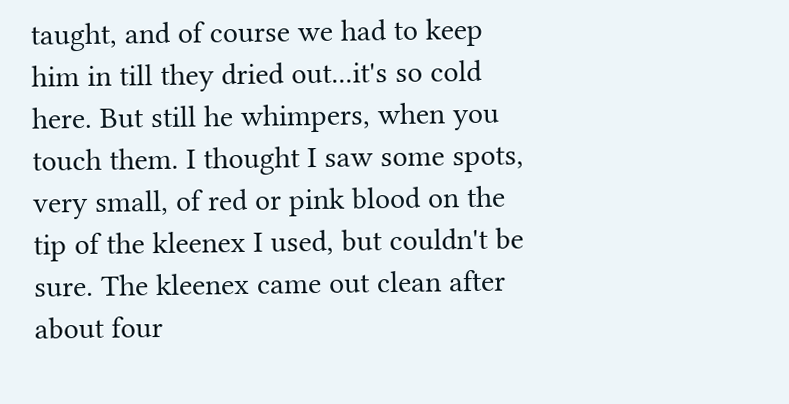taught, and of course we had to keep him in till they dried out...it's so cold here. But still he whimpers, when you touch them. I thought I saw some spots, very small, of red or pink blood on the tip of the kleenex I used, but couldn't be sure. The kleenex came out clean after about four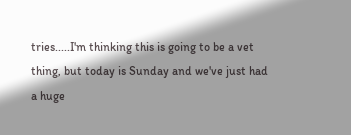tries.....I'm thinking this is going to be a vet thing, but today is Sunday and we've just had a huge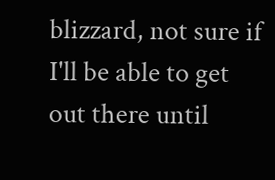blizzard, not sure if I'll be able to get out there until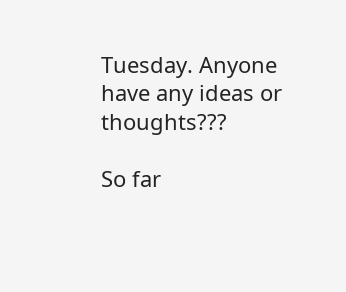Tuesday. Anyone have any ideas or thoughts???

So far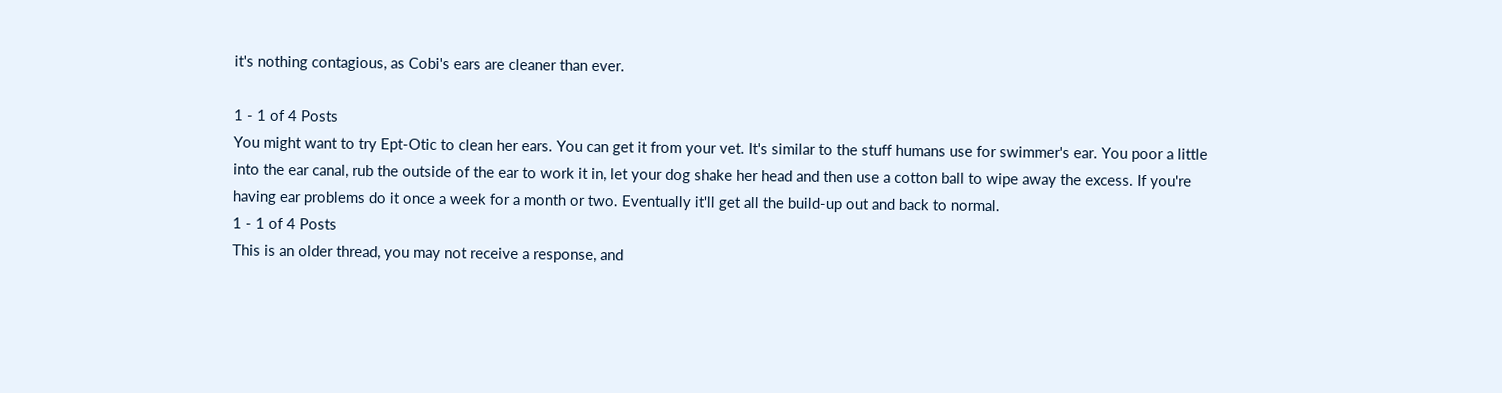it's nothing contagious, as Cobi's ears are cleaner than ever.

1 - 1 of 4 Posts
You might want to try Ept-Otic to clean her ears. You can get it from your vet. It's similar to the stuff humans use for swimmer's ear. You poor a little into the ear canal, rub the outside of the ear to work it in, let your dog shake her head and then use a cotton ball to wipe away the excess. If you're having ear problems do it once a week for a month or two. Eventually it'll get all the build-up out and back to normal.
1 - 1 of 4 Posts
This is an older thread, you may not receive a response, and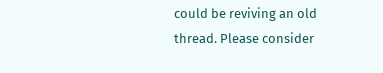could be reviving an old thread. Please consider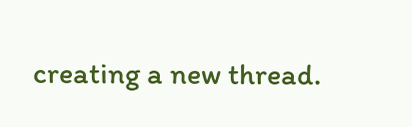creating a new thread.